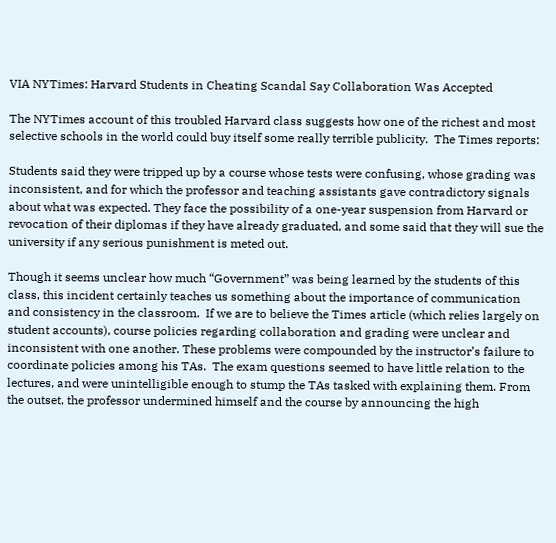VIA NYTimes: Harvard Students in Cheating Scandal Say Collaboration Was Accepted

The NYTimes account of this troubled Harvard class suggests how one of the richest and most selective schools in the world could buy itself some really terrible publicity.  The Times reports:

Students said they were tripped up by a course whose tests were confusing, whose grading was inconsistent, and for which the professor and teaching assistants gave contradictory signals about what was expected. They face the possibility of a one-year suspension from Harvard or revocation of their diplomas if they have already graduated, and some said that they will sue the university if any serious punishment is meted out.

Though it seems unclear how much “Government” was being learned by the students of this class, this incident certainly teaches us something about the importance of communication and consistency in the classroom.  If we are to believe the Times article (which relies largely on student accounts), course policies regarding collaboration and grading were unclear and inconsistent with one another. These problems were compounded by the instructor’s failure to coordinate policies among his TAs.  The exam questions seemed to have little relation to the lectures, and were unintelligible enough to stump the TAs tasked with explaining them. From the outset, the professor undermined himself and the course by announcing the high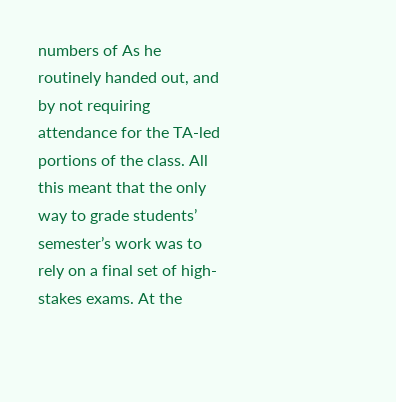numbers of As he routinely handed out, and by not requiring attendance for the TA-led portions of the class. All this meant that the only way to grade students’ semester’s work was to rely on a final set of high-stakes exams. At the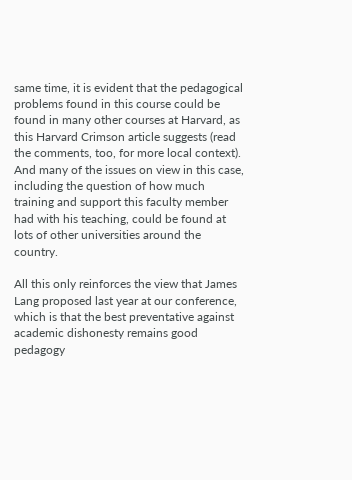same time, it is evident that the pedagogical problems found in this course could be found in many other courses at Harvard, as this Harvard Crimson article suggests (read the comments, too, for more local context). And many of the issues on view in this case, including the question of how much training and support this faculty member had with his teaching, could be found at lots of other universities around the country.

All this only reinforces the view that James Lang proposed last year at our conference, which is that the best preventative against academic dishonesty remains good pedagogy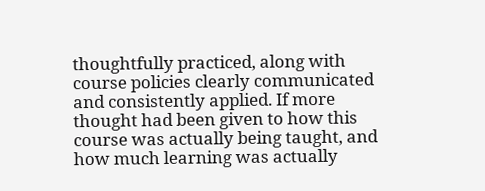thoughtfully practiced, along with course policies clearly communicated and consistently applied. If more thought had been given to how this course was actually being taught, and how much learning was actually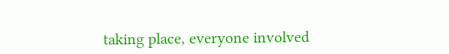taking place, everyone involved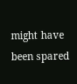might have been spared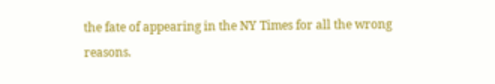the fate of appearing in the NY Times for all the wrong reasons.